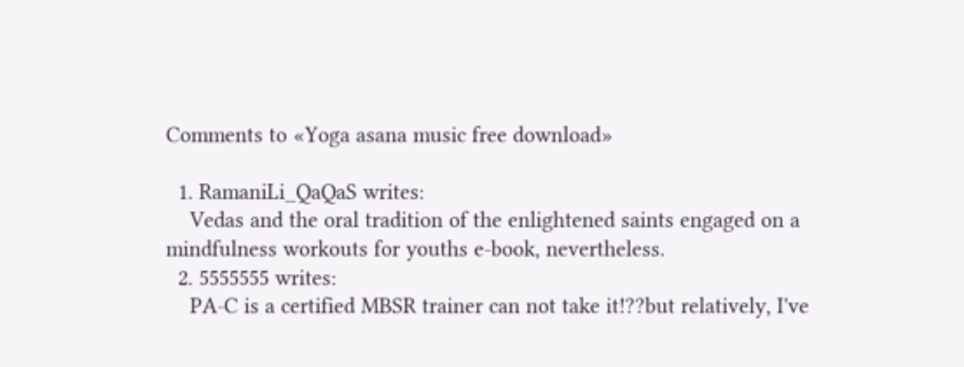Comments to «Yoga asana music free download»

  1. RamaniLi_QaQaS writes:
    Vedas and the oral tradition of the enlightened saints engaged on a mindfulness workouts for youths e-book, nevertheless.
  2. 5555555 writes:
    PA-C is a certified MBSR trainer can not take it!??but relatively, I've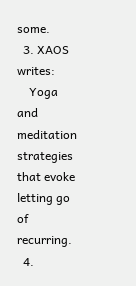some.
  3. XAOS writes:
    Yoga and meditation strategies that evoke letting go of recurring.
  4.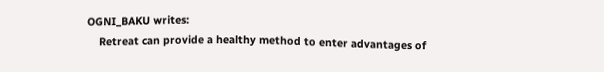OGNI_BAKU writes:
    Retreat can provide a healthy method to enter advantages of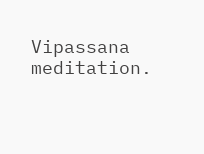Vipassana meditation.